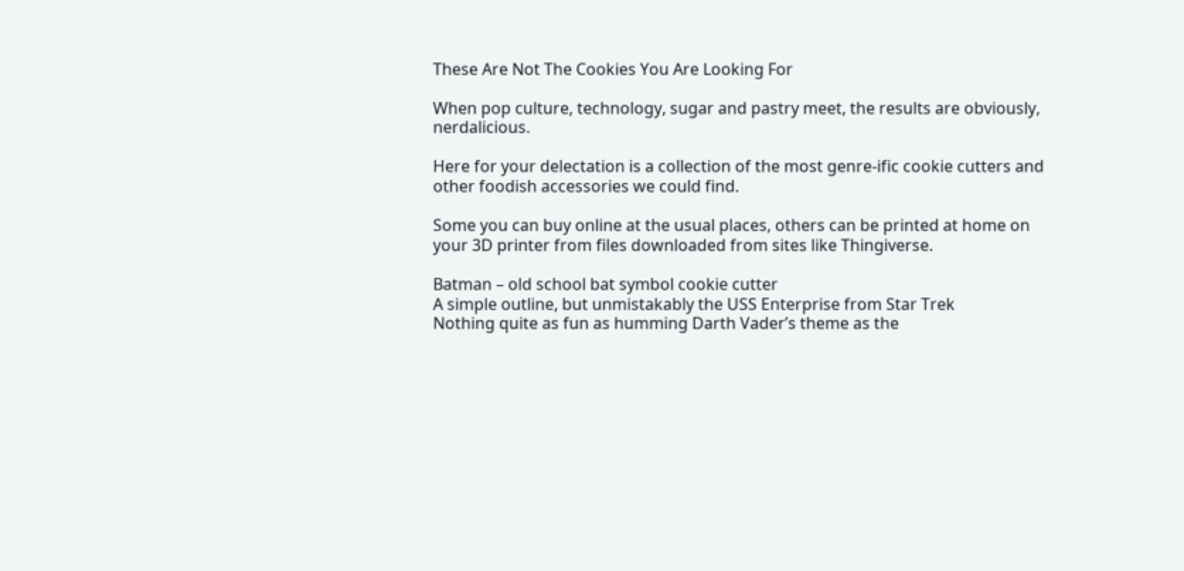These Are Not The Cookies You Are Looking For

When pop culture, technology, sugar and pastry meet, the results are obviously, nerdalicious.

Here for your delectation is a collection of the most genre-ific cookie cutters and other foodish accessories we could find.

Some you can buy online at the usual places, others can be printed at home on your 3D printer from files downloaded from sites like Thingiverse.

Batman – old school bat symbol cookie cutter
A simple outline, but unmistakably the USS Enterprise from Star Trek
Nothing quite as fun as humming Darth Vader’s theme as the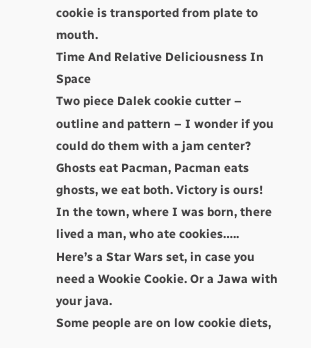cookie is transported from plate to mouth.
Time And Relative Deliciousness In Space
Two piece Dalek cookie cutter – outline and pattern – I wonder if you could do them with a jam center?
Ghosts eat Pacman, Pacman eats ghosts, we eat both. Victory is ours!
In the town, where I was born, there lived a man, who ate cookies…..
Here’s a Star Wars set, in case you need a Wookie Cookie. Or a Jawa with your java.
Some people are on low cookie diets,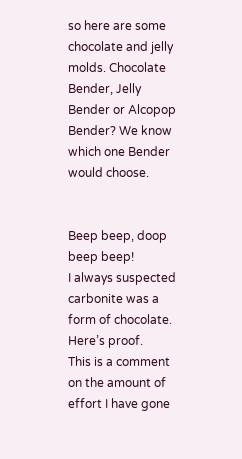so here are some chocolate and jelly molds. Chocolate Bender, Jelly Bender or Alcopop Bender? We know which one Bender would choose.


Beep beep, doop beep beep!
I always suspected carbonite was a form of chocolate. Here’s proof.
This is a comment on the amount of effort I have gone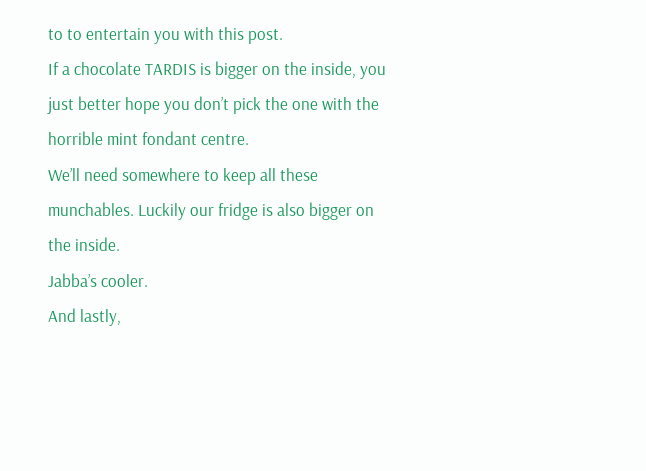to to entertain you with this post.
If a chocolate TARDIS is bigger on the inside, you just better hope you don’t pick the one with the horrible mint fondant centre.
We’ll need somewhere to keep all these munchables. Luckily our fridge is also bigger on the inside.
Jabba’s cooler.
And lastly,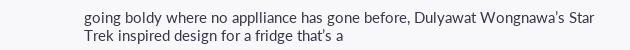going boldy where no applliance has gone before, Dulyawat Wongnawa’s Star Trek inspired design for a fridge that’s a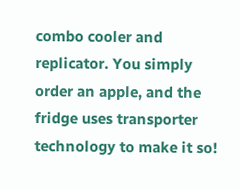combo cooler and replicator. You simply order an apple, and the fridge uses transporter technology to make it so!